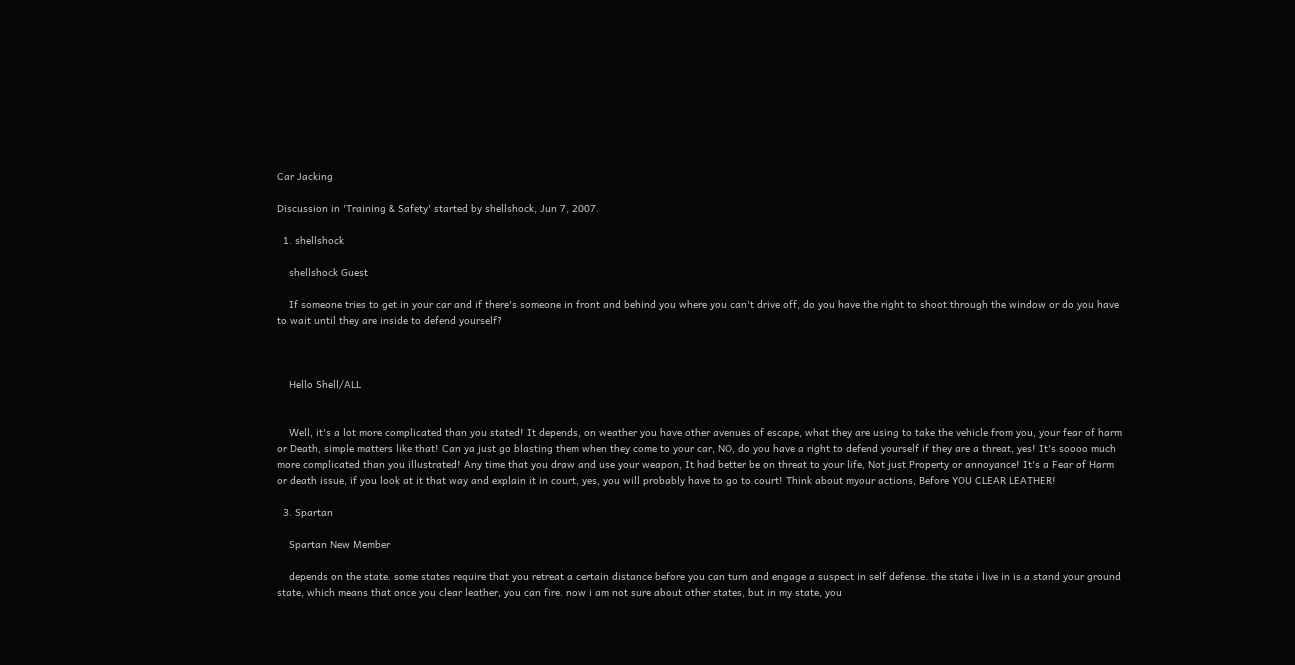Car Jacking

Discussion in 'Training & Safety' started by shellshock, Jun 7, 2007.

  1. shellshock

    shellshock Guest

    If someone tries to get in your car and if there's someone in front and behind you where you can't drive off, do you have the right to shoot through the window or do you have to wait until they are inside to defend yourself?



    Hello Shell/ALL


    Well, it's a lot more complicated than you stated! It depends, on weather you have other avenues of escape, what they are using to take the vehicle from you, your fear of harm or Death, simple matters like that! Can ya just go blasting them when they come to your car, NO, do you have a right to defend yourself if they are a threat, yes! It's soooo much more complicated than you illustrated! Any time that you draw and use your weapon, It had better be on threat to your life, Not just Property or annoyance! It's a Fear of Harm or death issue, if you look at it that way and explain it in court, yes, you will probably have to go to court! Think about myour actions, Before YOU CLEAR LEATHER!

  3. Spartan

    Spartan New Member

    depends on the state. some states require that you retreat a certain distance before you can turn and engage a suspect in self defense. the state i live in is a stand your ground state, which means that once you clear leather, you can fire. now i am not sure about other states, but in my state, you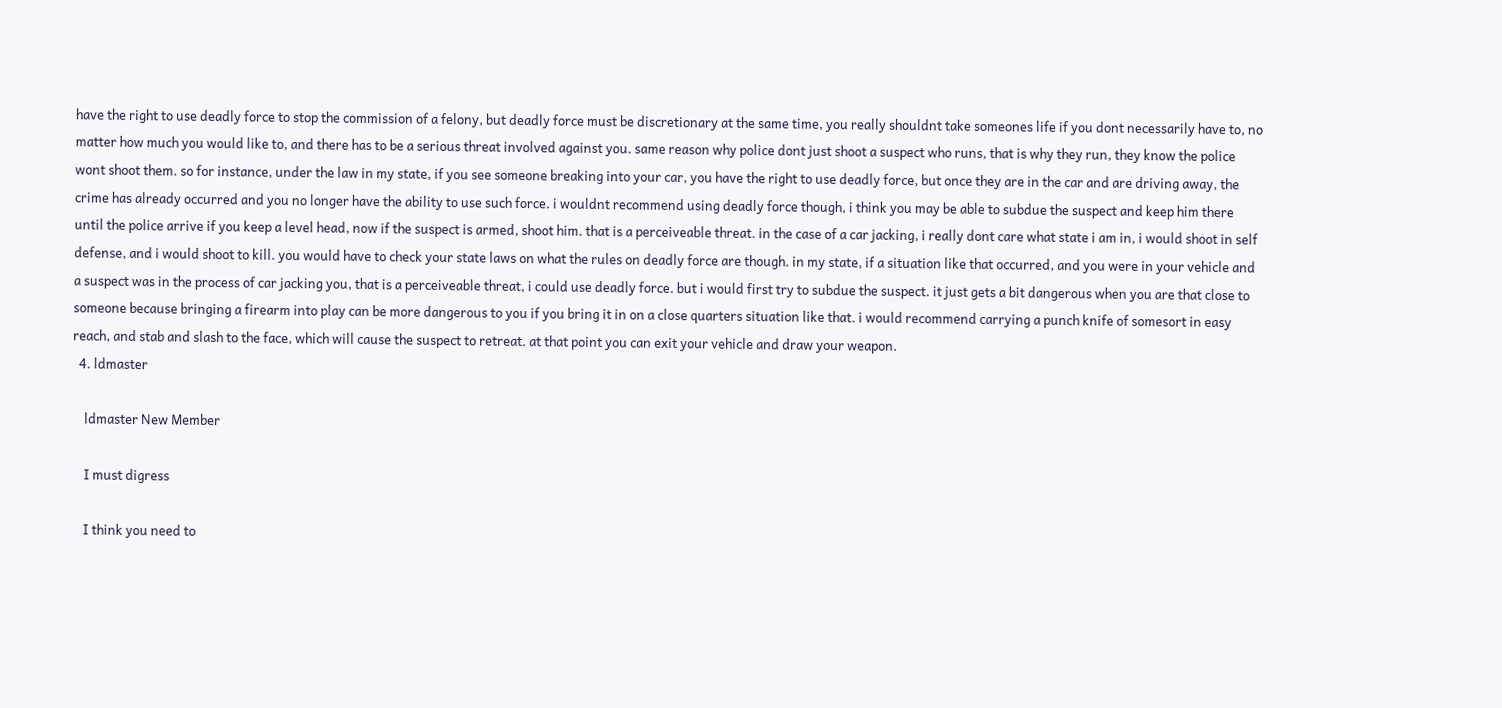have the right to use deadly force to stop the commission of a felony, but deadly force must be discretionary at the same time, you really shouldnt take someones life if you dont necessarily have to, no matter how much you would like to, and there has to be a serious threat involved against you. same reason why police dont just shoot a suspect who runs, that is why they run, they know the police wont shoot them. so for instance, under the law in my state, if you see someone breaking into your car, you have the right to use deadly force, but once they are in the car and are driving away, the crime has already occurred and you no longer have the ability to use such force. i wouldnt recommend using deadly force though, i think you may be able to subdue the suspect and keep him there until the police arrive if you keep a level head, now if the suspect is armed, shoot him. that is a perceiveable threat. in the case of a car jacking, i really dont care what state i am in, i would shoot in self defense, and i would shoot to kill. you would have to check your state laws on what the rules on deadly force are though. in my state, if a situation like that occurred, and you were in your vehicle and a suspect was in the process of car jacking you, that is a perceiveable threat, i could use deadly force. but i would first try to subdue the suspect. it just gets a bit dangerous when you are that close to someone because bringing a firearm into play can be more dangerous to you if you bring it in on a close quarters situation like that. i would recommend carrying a punch knife of somesort in easy reach, and stab and slash to the face, which will cause the suspect to retreat. at that point you can exit your vehicle and draw your weapon.
  4. ldmaster

    ldmaster New Member

    I must digress

    I think you need to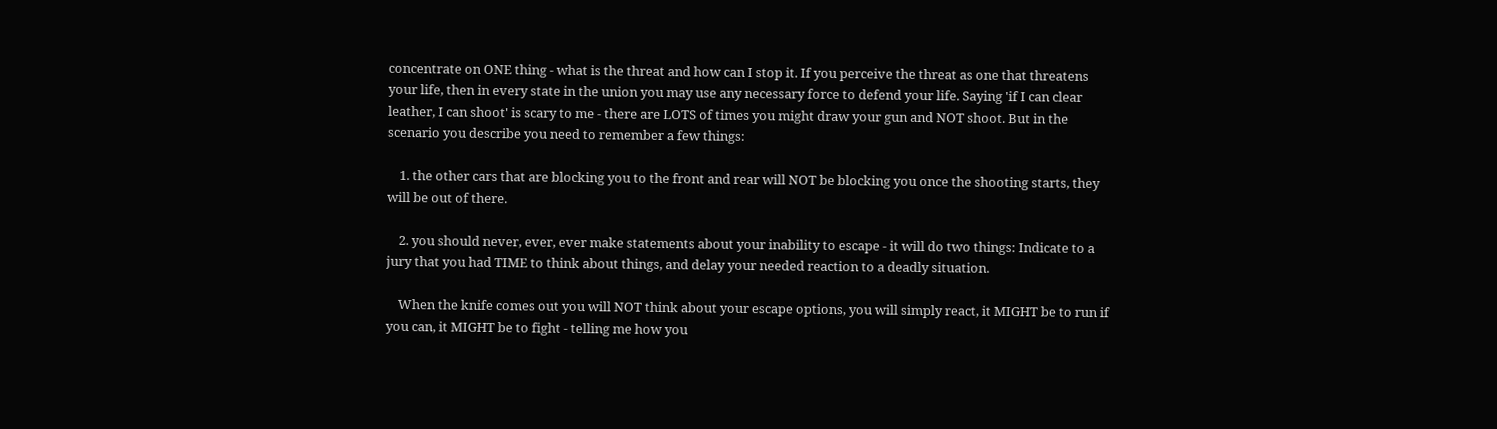concentrate on ONE thing - what is the threat and how can I stop it. If you perceive the threat as one that threatens your life, then in every state in the union you may use any necessary force to defend your life. Saying 'if I can clear leather, I can shoot' is scary to me - there are LOTS of times you might draw your gun and NOT shoot. But in the scenario you describe you need to remember a few things:

    1. the other cars that are blocking you to the front and rear will NOT be blocking you once the shooting starts, they will be out of there.

    2. you should never, ever, ever make statements about your inability to escape - it will do two things: Indicate to a jury that you had TIME to think about things, and delay your needed reaction to a deadly situation.

    When the knife comes out you will NOT think about your escape options, you will simply react, it MIGHT be to run if you can, it MIGHT be to fight - telling me how you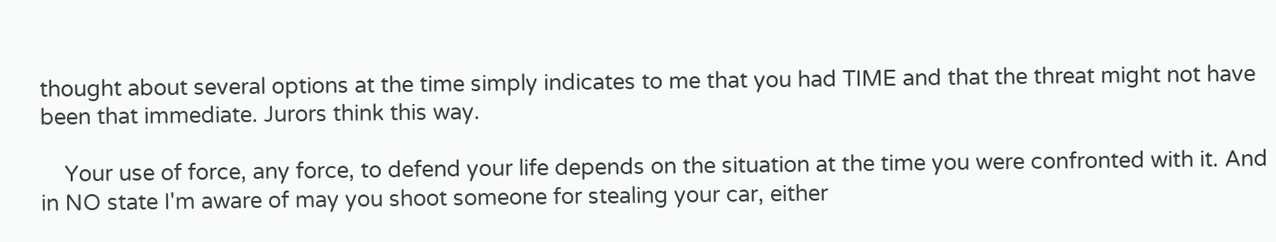thought about several options at the time simply indicates to me that you had TIME and that the threat might not have been that immediate. Jurors think this way.

    Your use of force, any force, to defend your life depends on the situation at the time you were confronted with it. And in NO state I'm aware of may you shoot someone for stealing your car, either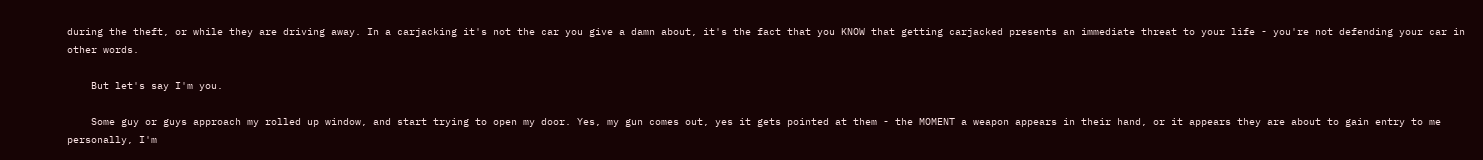during the theft, or while they are driving away. In a carjacking it's not the car you give a damn about, it's the fact that you KNOW that getting carjacked presents an immediate threat to your life - you're not defending your car in other words.

    But let's say I'm you.

    Some guy or guys approach my rolled up window, and start trying to open my door. Yes, my gun comes out, yes it gets pointed at them - the MOMENT a weapon appears in their hand, or it appears they are about to gain entry to me personally, I'm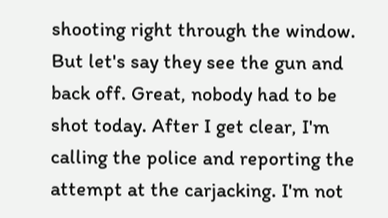shooting right through the window. But let's say they see the gun and back off. Great, nobody had to be shot today. After I get clear, I'm calling the police and reporting the attempt at the carjacking. I'm not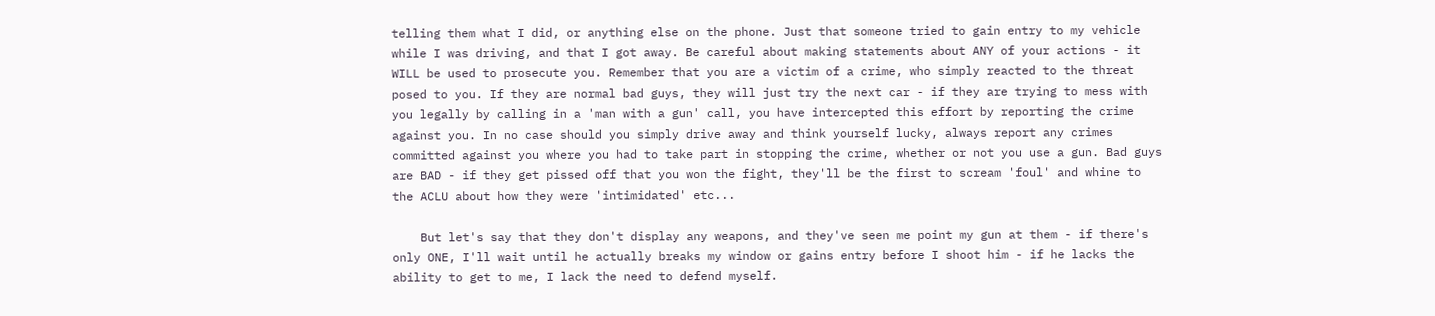telling them what I did, or anything else on the phone. Just that someone tried to gain entry to my vehicle while I was driving, and that I got away. Be careful about making statements about ANY of your actions - it WILL be used to prosecute you. Remember that you are a victim of a crime, who simply reacted to the threat posed to you. If they are normal bad guys, they will just try the next car - if they are trying to mess with you legally by calling in a 'man with a gun' call, you have intercepted this effort by reporting the crime against you. In no case should you simply drive away and think yourself lucky, always report any crimes committed against you where you had to take part in stopping the crime, whether or not you use a gun. Bad guys are BAD - if they get pissed off that you won the fight, they'll be the first to scream 'foul' and whine to the ACLU about how they were 'intimidated' etc...

    But let's say that they don't display any weapons, and they've seen me point my gun at them - if there's only ONE, I'll wait until he actually breaks my window or gains entry before I shoot him - if he lacks the ability to get to me, I lack the need to defend myself.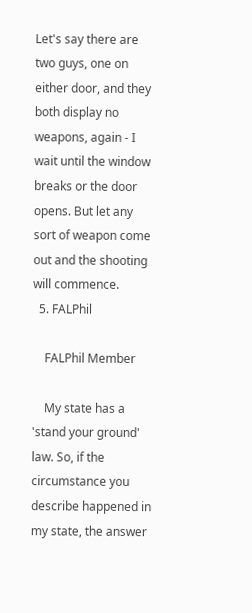Let's say there are two guys, one on either door, and they both display no weapons, again - I wait until the window breaks or the door opens. But let any sort of weapon come out and the shooting will commence.
  5. FALPhil

    FALPhil Member

    My state has a 'stand your ground' law. So, if the circumstance you describe happened in my state, the answer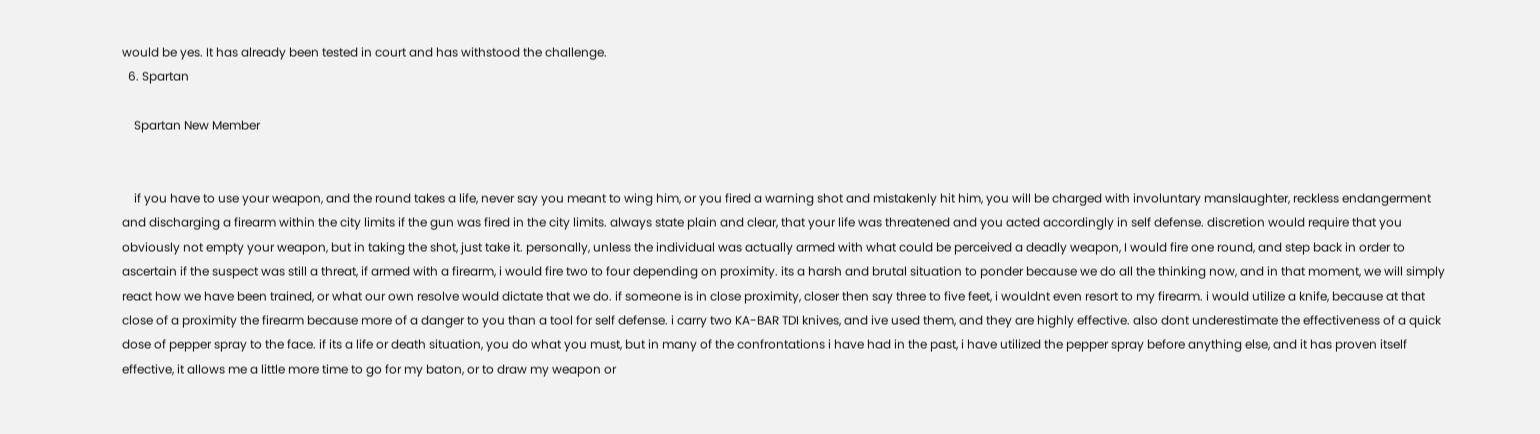would be yes. It has already been tested in court and has withstood the challenge.
  6. Spartan

    Spartan New Member


    if you have to use your weapon, and the round takes a life, never say you meant to wing him, or you fired a warning shot and mistakenly hit him, you will be charged with involuntary manslaughter, reckless endangerment and discharging a firearm within the city limits if the gun was fired in the city limits. always state plain and clear, that your life was threatened and you acted accordingly in self defense. discretion would require that you obviously not empty your weapon, but in taking the shot, just take it. personally, unless the individual was actually armed with what could be perceived a deadly weapon, I would fire one round, and step back in order to ascertain if the suspect was still a threat, if armed with a firearm, i would fire two to four depending on proximity. its a harsh and brutal situation to ponder because we do all the thinking now, and in that moment, we will simply react how we have been trained, or what our own resolve would dictate that we do. if someone is in close proximity, closer then say three to five feet, i wouldnt even resort to my firearm. i would utilize a knife, because at that close of a proximity the firearm because more of a danger to you than a tool for self defense. i carry two KA-BAR TDI knives, and ive used them, and they are highly effective. also dont underestimate the effectiveness of a quick dose of pepper spray to the face. if its a life or death situation, you do what you must, but in many of the confrontations i have had in the past, i have utilized the pepper spray before anything else, and it has proven itself effective, it allows me a little more time to go for my baton, or to draw my weapon or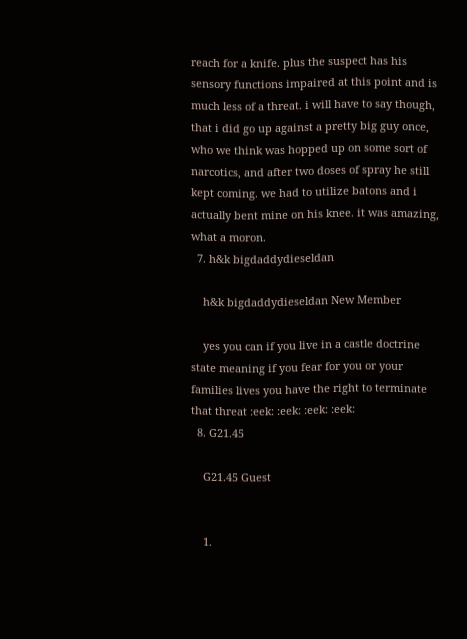reach for a knife. plus the suspect has his sensory functions impaired at this point and is much less of a threat. i will have to say though, that i did go up against a pretty big guy once, who we think was hopped up on some sort of narcotics, and after two doses of spray he still kept coming. we had to utilize batons and i actually bent mine on his knee. it was amazing, what a moron.
  7. h&k bigdaddydieseldan

    h&k bigdaddydieseldan New Member

    yes you can if you live in a castle doctrine state meaning if you fear for you or your families lives you have the right to terminate that threat :eek: :eek: :eek: :eek:
  8. G21.45

    G21.45 Guest


    1.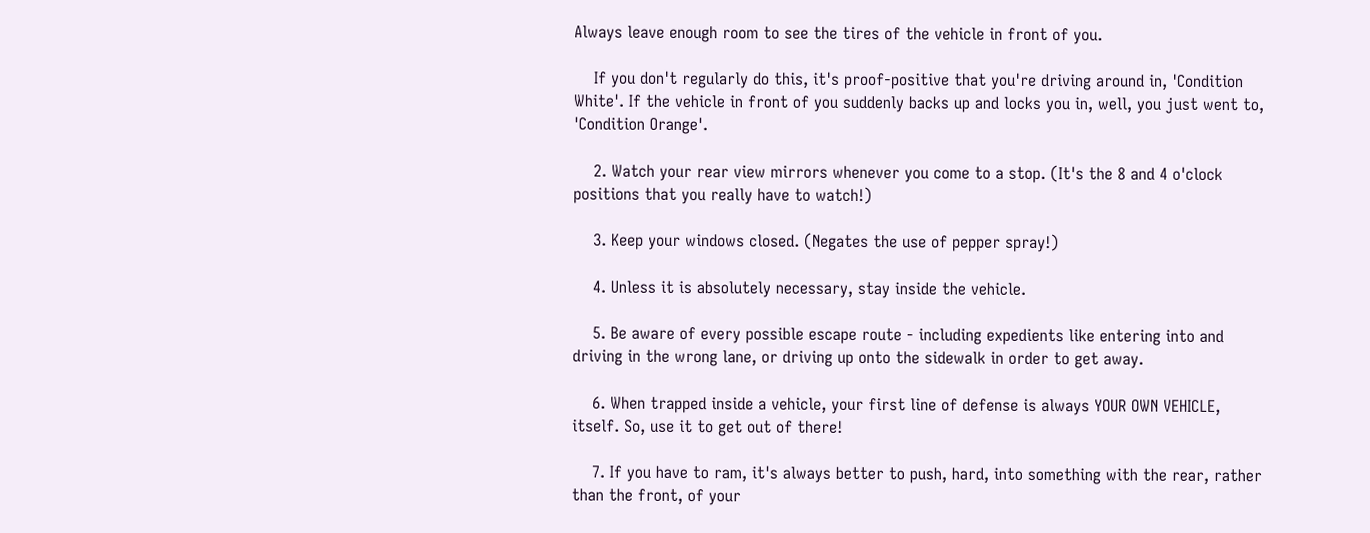Always leave enough room to see the tires of the vehicle in front of you.

    If you don't regularly do this, it's proof-positive that you're driving around in, 'Condition White'. If the vehicle in front of you suddenly backs up and locks you in, well, you just went to, 'Condition Orange'.

    2. Watch your rear view mirrors whenever you come to a stop. (It's the 8 and 4 o'clock positions that you really have to watch!)

    3. Keep your windows closed. (Negates the use of pepper spray!)

    4. Unless it is absolutely necessary, stay inside the vehicle.

    5. Be aware of every possible escape route - including expedients like entering into and driving in the wrong lane, or driving up onto the sidewalk in order to get away.

    6. When trapped inside a vehicle, your first line of defense is always YOUR OWN VEHICLE, itself. So, use it to get out of there!

    7. If you have to ram, it's always better to push, hard, into something with the rear, rather than the front, of your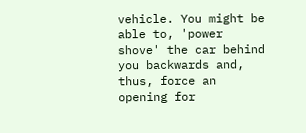vehicle. You might be able to, 'power shove' the car behind you backwards and, thus, force an opening for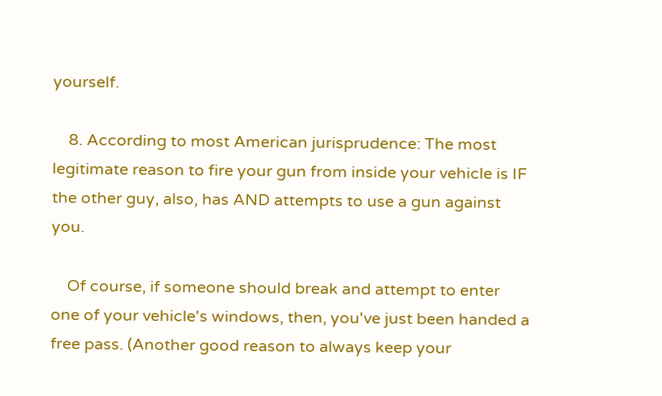yourself.

    8. According to most American jurisprudence: The most legitimate reason to fire your gun from inside your vehicle is IF the other guy, also, has AND attempts to use a gun against you.

    Of course, if someone should break and attempt to enter one of your vehicle's windows, then, you've just been handed a free pass. (Another good reason to always keep your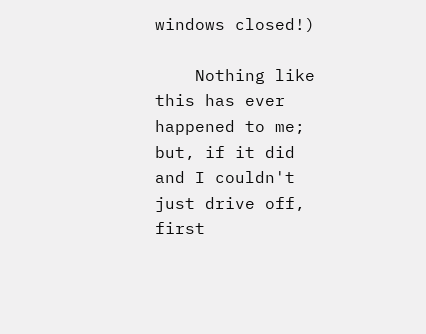windows closed!)

    Nothing like this has ever happened to me; but, if it did and I couldn't just drive off, first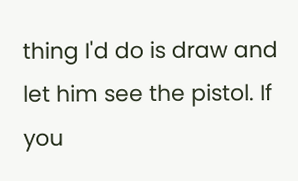thing I'd do is draw and let him see the pistol. If you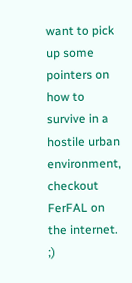want to pick up some pointers on how to survive in a hostile urban environment, checkout FerFAL on the internet. ;)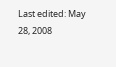Last edited: May 28, 2008